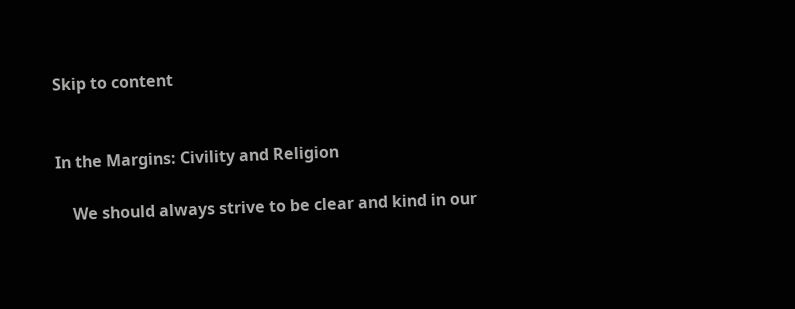Skip to content


In the Margins: Civility and Religion

    We should always strive to be clear and kind in our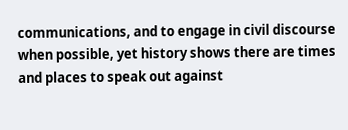communications, and to engage in civil discourse when possible, yet history shows there are times and places to speak out against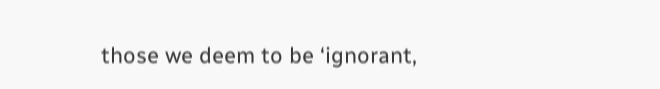those we deem to be ‘ignorant,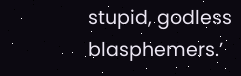stupid, godless blasphemers.’